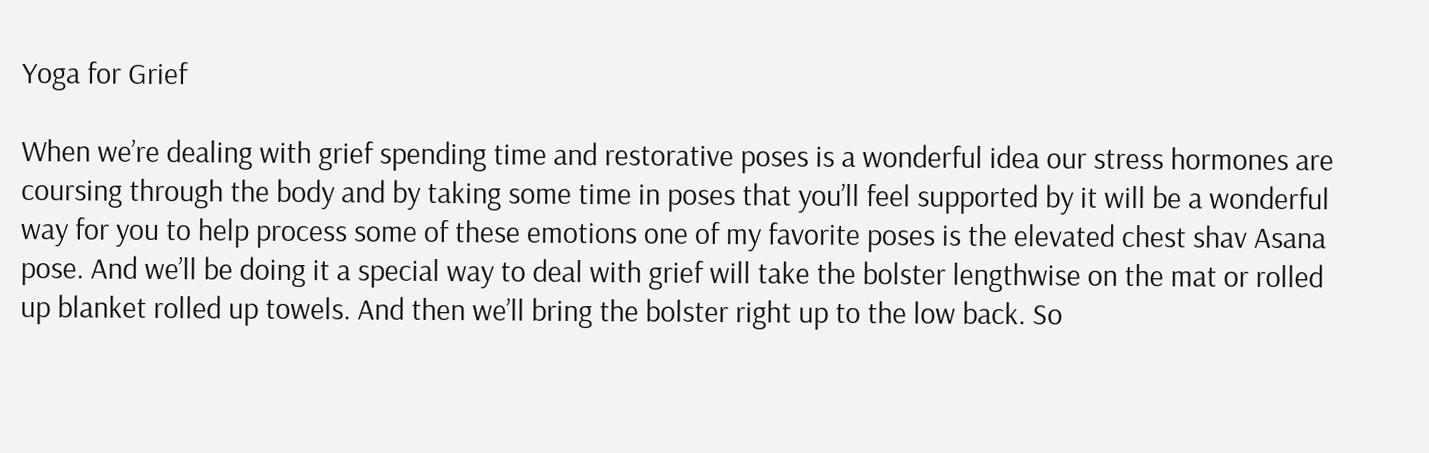Yoga for Grief

When we’re dealing with grief spending time and restorative poses is a wonderful idea our stress hormones are coursing through the body and by taking some time in poses that you’ll feel supported by it will be a wonderful way for you to help process some of these emotions one of my favorite poses is the elevated chest shav Asana pose. And we’ll be doing it a special way to deal with grief will take the bolster lengthwise on the mat or rolled up blanket rolled up towels. And then we’ll bring the bolster right up to the low back. So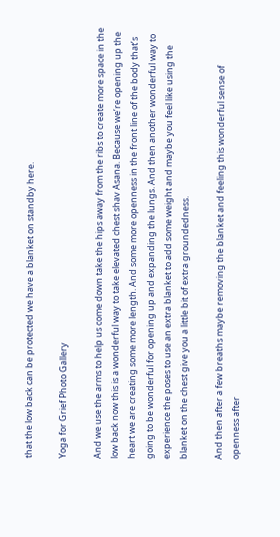that the low back can be protected we have a blanket on standby here.

Yoga for Grief Photo Gallery

And we use the arms to help us come down take the hips away from the ribs to create more space in the low back now this is a wonderful way to take elevated chest shav Asana. Because we’re opening up the heart we are creating some more length. And some more openness in the front line of the body that’s going to be wonderful for opening up and expanding the lungs. And then another wonderful way to experience the poses to use an extra blanket to add some weight and maybe you feel like using the blanket on the chest give you a little bit of extra groundedness.

And then after a few breaths maybe removing the blanket and feeling this wonderful sense of openness after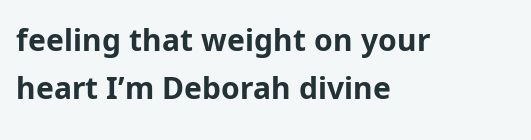feeling that weight on your heart I’m Deborah divine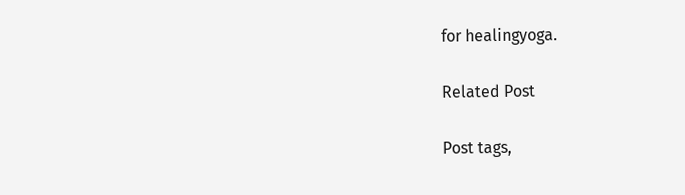for healingyoga.

Related Post

Post tags,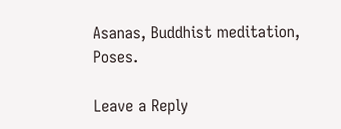Asanas, Buddhist meditation, Poses.

Leave a Reply